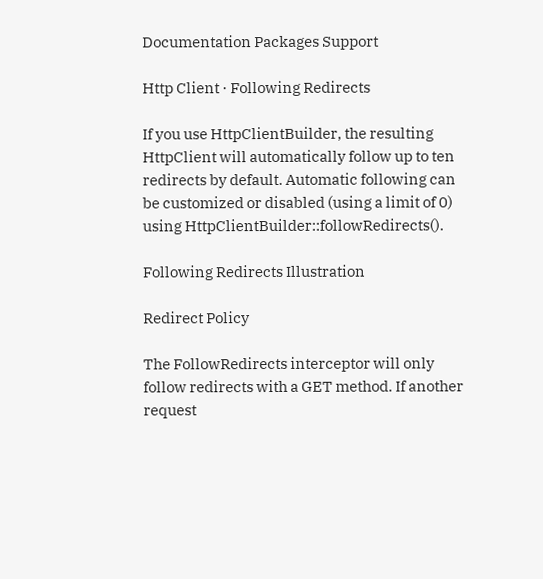Documentation Packages Support

Http Client ⋅ Following Redirects

If you use HttpClientBuilder, the resulting HttpClient will automatically follow up to ten redirects by default. Automatic following can be customized or disabled (using a limit of 0) using HttpClientBuilder::followRedirects().

Following Redirects Illustration

Redirect Policy

The FollowRedirects interceptor will only follow redirects with a GET method. If another request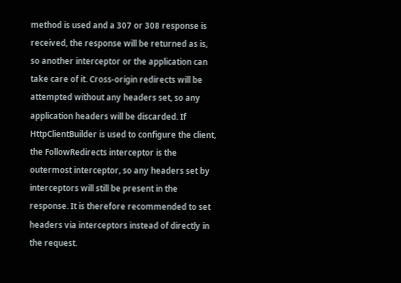method is used and a 307 or 308 response is received, the response will be returned as is, so another interceptor or the application can take care of it. Cross-origin redirects will be attempted without any headers set, so any application headers will be discarded. If HttpClientBuilder is used to configure the client, the FollowRedirects interceptor is the outermost interceptor, so any headers set by interceptors will still be present in the response. It is therefore recommended to set headers via interceptors instead of directly in the request.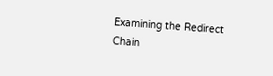Examining the Redirect Chain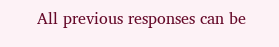All previous responses can be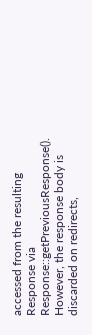accessed from the resulting Response via Response::getPreviousResponse(). However, the response body is discarded on redirects,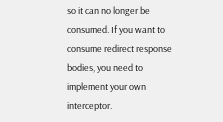so it can no longer be consumed. If you want to consume redirect response bodies, you need to implement your own interceptor.